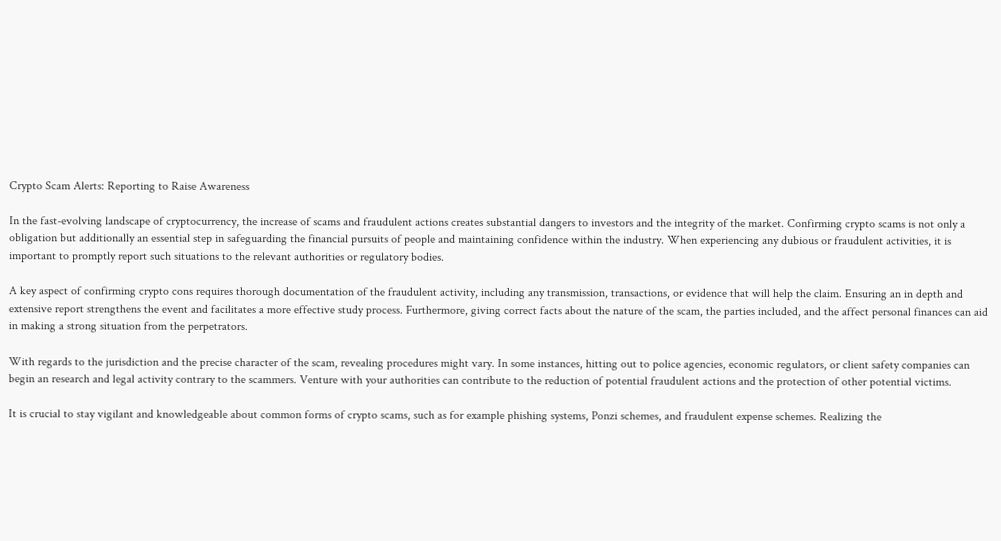Crypto Scam Alerts: Reporting to Raise Awareness

In the fast-evolving landscape of cryptocurrency, the increase of scams and fraudulent actions creates substantial dangers to investors and the integrity of the market. Confirming crypto scams is not only a obligation but additionally an essential step in safeguarding the financial pursuits of people and maintaining confidence within the industry. When experiencing any dubious or fraudulent activities, it is important to promptly report such situations to the relevant authorities or regulatory bodies.

A key aspect of confirming crypto cons requires thorough documentation of the fraudulent activity, including any transmission, transactions, or evidence that will help the claim. Ensuring an in depth and extensive report strengthens the event and facilitates a more effective study process. Furthermore, giving correct facts about the nature of the scam, the parties included, and the affect personal finances can aid in making a strong situation from the perpetrators.

With regards to the jurisdiction and the precise character of the scam, revealing procedures might vary. In some instances, hitting out to police agencies, economic regulators, or client safety companies can begin an research and legal activity contrary to the scammers. Venture with your authorities can contribute to the reduction of potential fraudulent actions and the protection of other potential victims.

It is crucial to stay vigilant and knowledgeable about common forms of crypto scams, such as for example phishing systems, Ponzi schemes, and fraudulent expense schemes. Realizing the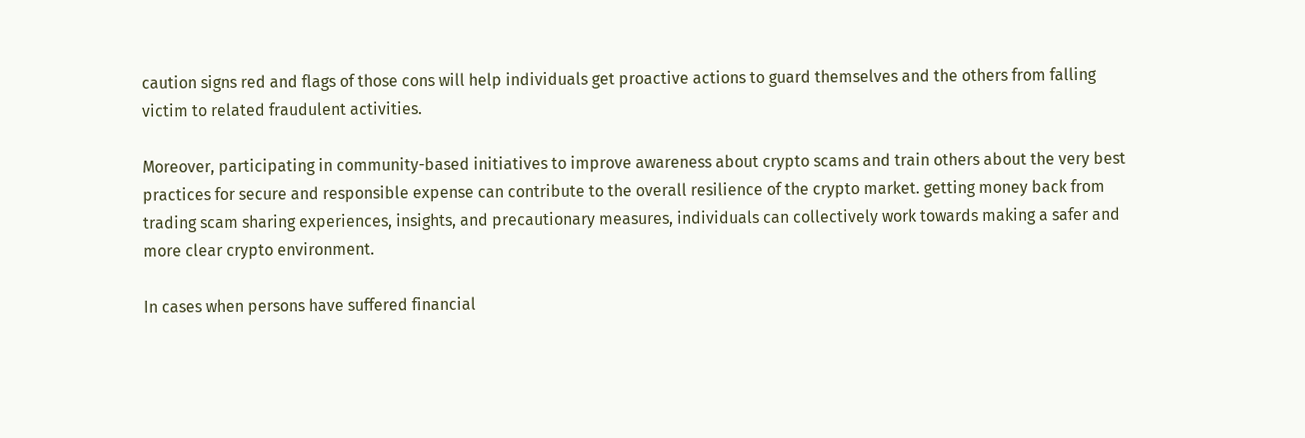caution signs red and flags of those cons will help individuals get proactive actions to guard themselves and the others from falling victim to related fraudulent activities.

Moreover, participating in community-based initiatives to improve awareness about crypto scams and train others about the very best practices for secure and responsible expense can contribute to the overall resilience of the crypto market. getting money back from trading scam sharing experiences, insights, and precautionary measures, individuals can collectively work towards making a safer and more clear crypto environment.

In cases when persons have suffered financial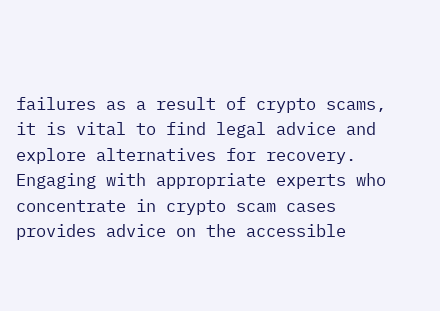failures as a result of crypto scams, it is vital to find legal advice and explore alternatives for recovery. Engaging with appropriate experts who concentrate in crypto scam cases provides advice on the accessible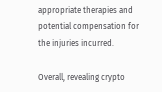appropriate therapies and potential compensation for the injuries incurred.

Overall, revealing crypto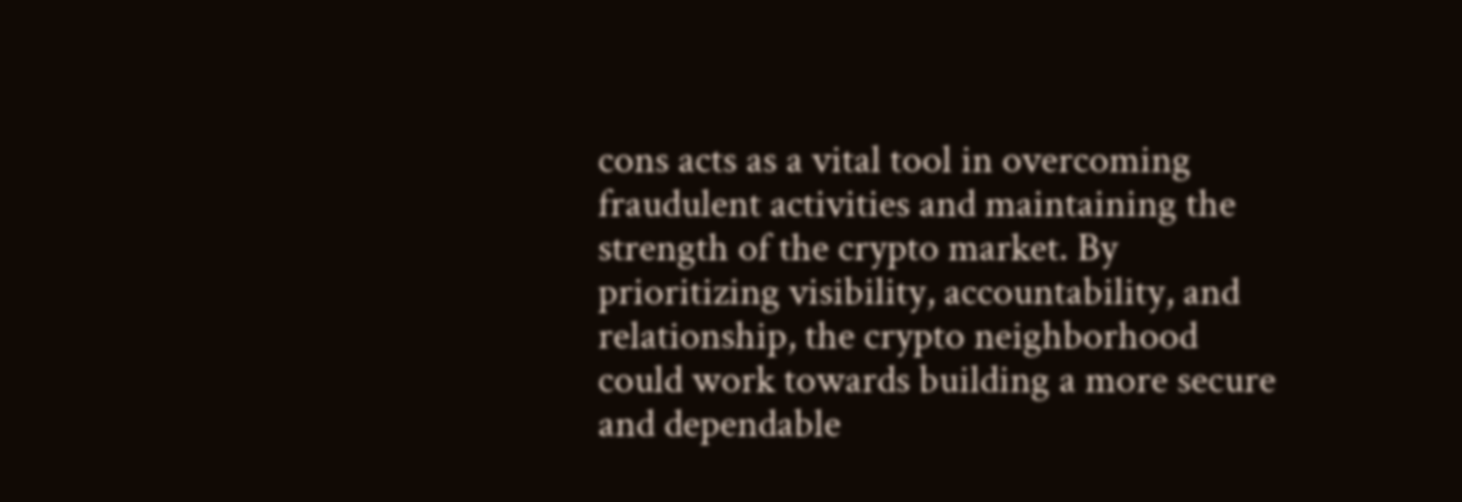cons acts as a vital tool in overcoming fraudulent activities and maintaining the strength of the crypto market. By prioritizing visibility, accountability, and relationship, the crypto neighborhood could work towards building a more secure and dependable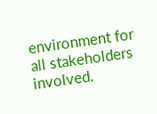environment for all stakeholders involved.